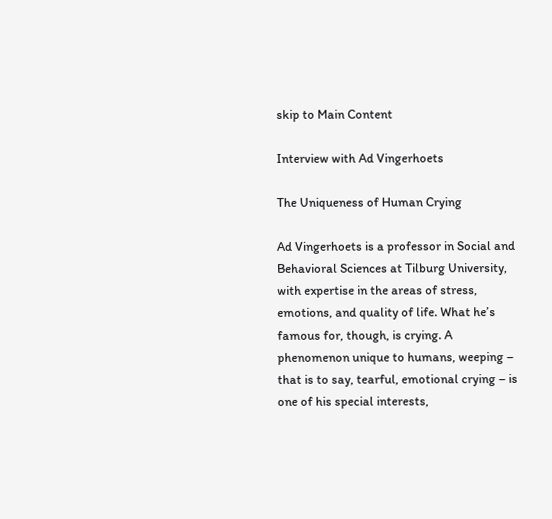skip to Main Content

Interview with Ad Vingerhoets

The Uniqueness of Human Crying

Ad Vingerhoets is a professor in Social and Behavioral Sciences at Tilburg University, with expertise in the areas of stress, emotions, and quality of life. What he’s famous for, though, is crying. A phenomenon unique to humans, weeping – that is to say, tearful, emotional crying – is one of his special interests,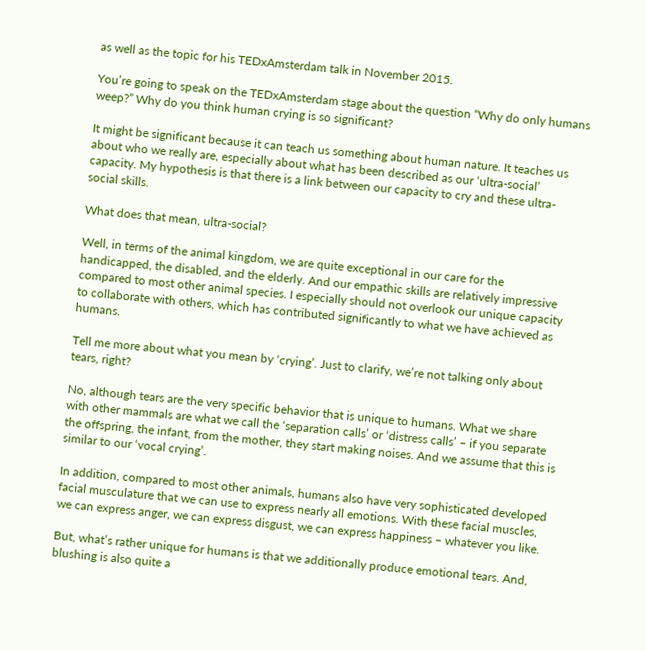as well as the topic for his TEDxAmsterdam talk in November 2015.

You’re going to speak on the TEDxAmsterdam stage about the question “Why do only humans weep?” Why do you think human crying is so significant?

It might be significant because it can teach us something about human nature. It teaches us about who we really are, especially about what has been described as our ‘ultra-social’ capacity. My hypothesis is that there is a link between our capacity to cry and these ultra-social skills.

What does that mean, ultra-social?

Well, in terms of the animal kingdom, we are quite exceptional in our care for the handicapped, the disabled, and the elderly. And our empathic skills are relatively impressive compared to most other animal species. I especially should not overlook our unique capacity to collaborate with others, which has contributed significantly to what we have achieved as humans.

Tell me more about what you mean by ‘crying’. Just to clarify, we’re not talking only about tears, right?

No, although tears are the very specific behavior that is unique to humans. What we share with other mammals are what we call the ‘separation calls’ or ‘distress calls’ – if you separate the offspring, the infant, from the mother, they start making noises. And we assume that this is similar to our ‘vocal crying’.

In addition, compared to most other animals, humans also have very sophisticated developed facial musculature that we can use to express nearly all emotions. With these facial muscles, we can express anger, we can express disgust, we can express happiness – whatever you like.

But, what’s rather unique for humans is that we additionally produce emotional tears. And, blushing is also quite a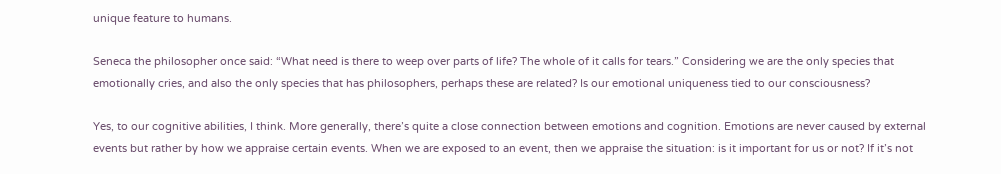unique feature to humans.

Seneca the philosopher once said: “What need is there to weep over parts of life? The whole of it calls for tears.” Considering we are the only species that emotionally cries, and also the only species that has philosophers, perhaps these are related? Is our emotional uniqueness tied to our consciousness?

Yes, to our cognitive abilities, I think. More generally, there’s quite a close connection between emotions and cognition. Emotions are never caused by external events but rather by how we appraise certain events. When we are exposed to an event, then we appraise the situation: is it important for us or not? If it’s not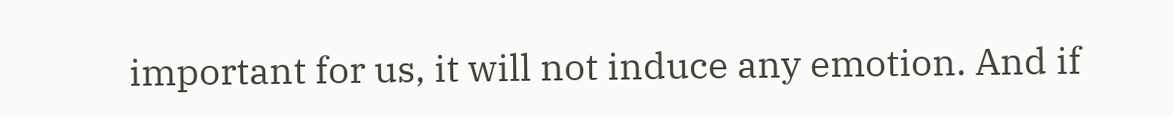important for us, it will not induce any emotion. And if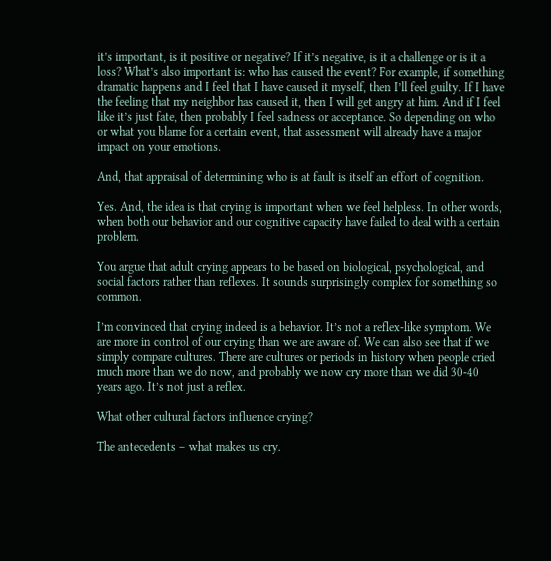it’s important, is it positive or negative? If it’s negative, is it a challenge or is it a loss? What’s also important is: who has caused the event? For example, if something dramatic happens and I feel that I have caused it myself, then I’ll feel guilty. If I have the feeling that my neighbor has caused it, then I will get angry at him. And if I feel like it’s just fate, then probably I feel sadness or acceptance. So depending on who or what you blame for a certain event, that assessment will already have a major impact on your emotions.

And, that appraisal of determining who is at fault is itself an effort of cognition.

Yes. And, the idea is that crying is important when we feel helpless. In other words, when both our behavior and our cognitive capacity have failed to deal with a certain problem.

You argue that adult crying appears to be based on biological, psychological, and social factors rather than reflexes. It sounds surprisingly complex for something so common.

I’m convinced that crying indeed is a behavior. It’s not a reflex-like symptom. We are more in control of our crying than we are aware of. We can also see that if we simply compare cultures. There are cultures or periods in history when people cried much more than we do now, and probably we now cry more than we did 30-40 years ago. It’s not just a reflex.

What other cultural factors influence crying?

The antecedents – what makes us cry.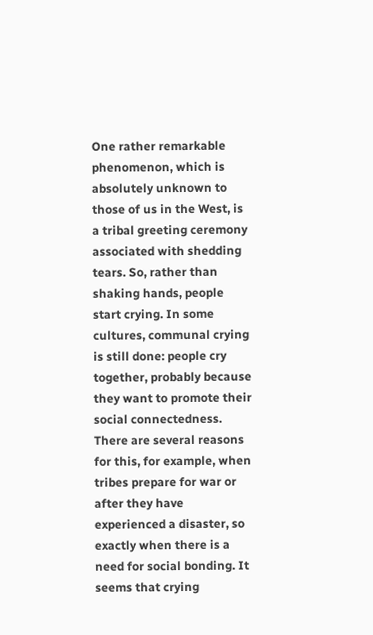One rather remarkable phenomenon, which is absolutely unknown to those of us in the West, is a tribal greeting ceremony associated with shedding tears. So, rather than shaking hands, people start crying. In some cultures, communal crying is still done: people cry together, probably because they want to promote their social connectedness. There are several reasons for this, for example, when tribes prepare for war or after they have experienced a disaster, so exactly when there is a need for social bonding. It seems that crying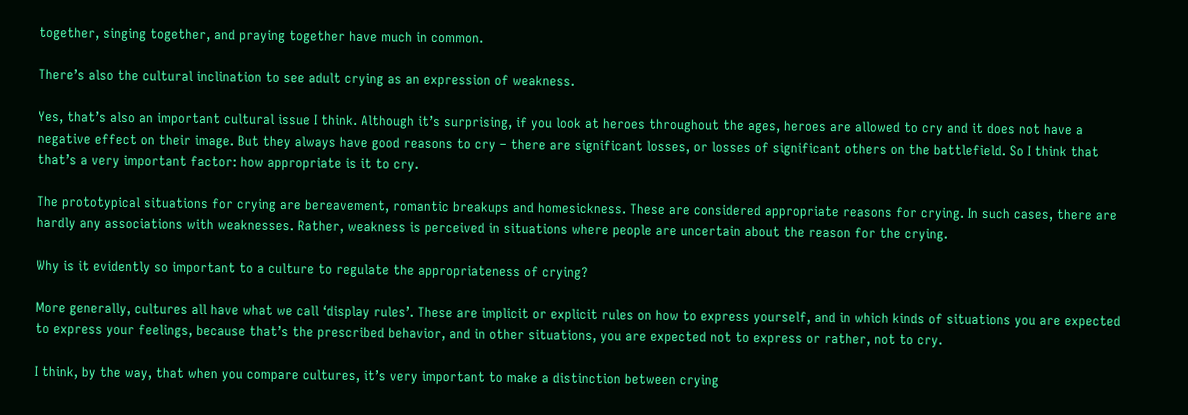together, singing together, and praying together have much in common.

There’s also the cultural inclination to see adult crying as an expression of weakness.

Yes, that’s also an important cultural issue I think. Although it’s surprising, if you look at heroes throughout the ages, heroes are allowed to cry and it does not have a negative effect on their image. But they always have good reasons to cry – there are significant losses, or losses of significant others on the battlefield. So I think that that’s a very important factor: how appropriate is it to cry.

The prototypical situations for crying are bereavement, romantic breakups and homesickness. These are considered appropriate reasons for crying. In such cases, there are hardly any associations with weaknesses. Rather, weakness is perceived in situations where people are uncertain about the reason for the crying.

Why is it evidently so important to a culture to regulate the appropriateness of crying?

More generally, cultures all have what we call ‘display rules’. These are implicit or explicit rules on how to express yourself, and in which kinds of situations you are expected to express your feelings, because that’s the prescribed behavior, and in other situations, you are expected not to express or rather, not to cry.

I think, by the way, that when you compare cultures, it’s very important to make a distinction between crying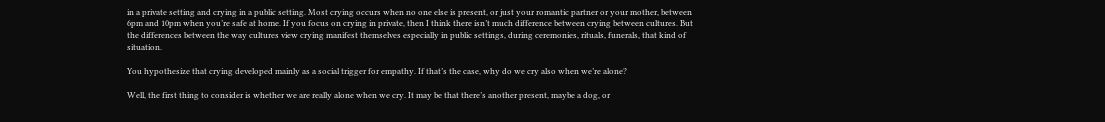in a private setting and crying in a public setting. Most crying occurs when no one else is present, or just your romantic partner or your mother, between 6pm and 10pm when you’re safe at home. If you focus on crying in private, then I think there isn’t much difference between crying between cultures. But the differences between the way cultures view crying manifest themselves especially in public settings, during ceremonies, rituals, funerals, that kind of situation.

You hypothesize that crying developed mainly as a social trigger for empathy. If that’s the case, why do we cry also when we’re alone?

Well, the first thing to consider is whether we are really alone when we cry. It may be that there’s another present, maybe a dog, or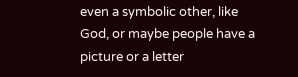even a symbolic other, like God, or maybe people have a picture or a letter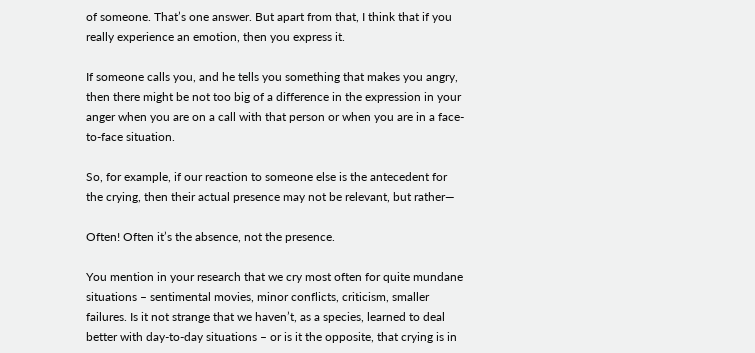of someone. That’s one answer. But apart from that, I think that if you really experience an emotion, then you express it.

If someone calls you, and he tells you something that makes you angry, then there might be not too big of a difference in the expression in your anger when you are on a call with that person or when you are in a face-to-face situation.

So, for example, if our reaction to someone else is the antecedent for the crying, then their actual presence may not be relevant, but rather—

Often! Often it’s the absence, not the presence.

You mention in your research that we cry most often for quite mundane situations – sentimental movies, minor conflicts, criticism, smaller failures. Is it not strange that we haven’t, as a species, learned to deal better with day-to-day situations – or is it the opposite, that crying is in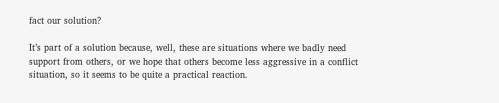fact our solution?

It’s part of a solution because, well, these are situations where we badly need support from others, or we hope that others become less aggressive in a conflict situation, so it seems to be quite a practical reaction.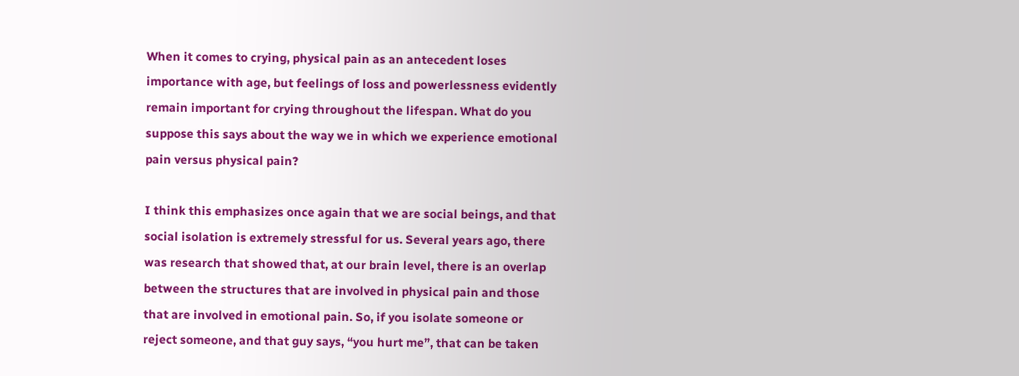When it comes to crying, physical pain as an antecedent loses importance with age, but feelings of loss and powerlessness evidently remain important for crying throughout the lifespan. What do you suppose this says about the way we in which we experience emotional pain versus physical pain?

I think this emphasizes once again that we are social beings, and that social isolation is extremely stressful for us. Several years ago, there was research that showed that, at our brain level, there is an overlap between the structures that are involved in physical pain and those that are involved in emotional pain. So, if you isolate someone or reject someone, and that guy says, “you hurt me”, that can be taken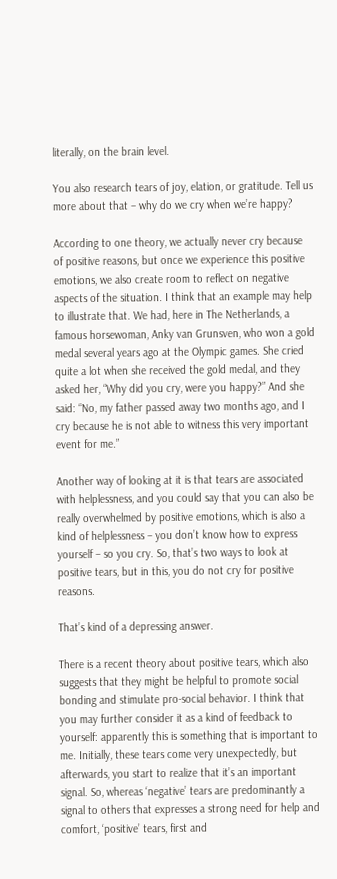literally, on the brain level.

You also research tears of joy, elation, or gratitude. Tell us more about that – why do we cry when we’re happy?

According to one theory, we actually never cry because of positive reasons, but once we experience this positive emotions, we also create room to reflect on negative aspects of the situation. I think that an example may help to illustrate that. We had, here in The Netherlands, a famous horsewoman, Anky van Grunsven, who won a gold medal several years ago at the Olympic games. She cried quite a lot when she received the gold medal, and they asked her, “Why did you cry, were you happy?” And she said: “No, my father passed away two months ago, and I cry because he is not able to witness this very important event for me.”

Another way of looking at it is that tears are associated with helplessness, and you could say that you can also be really overwhelmed by positive emotions, which is also a kind of helplessness – you don’t know how to express yourself – so you cry. So, that’s two ways to look at positive tears, but in this, you do not cry for positive reasons.

That’s kind of a depressing answer.

There is a recent theory about positive tears, which also suggests that they might be helpful to promote social bonding and stimulate pro-social behavior. I think that you may further consider it as a kind of feedback to yourself: apparently this is something that is important to me. Initially, these tears come very unexpectedly, but afterwards, you start to realize that it’s an important signal. So, whereas ‘negative’ tears are predominantly a signal to others that expresses a strong need for help and comfort, ‘positive’ tears, first and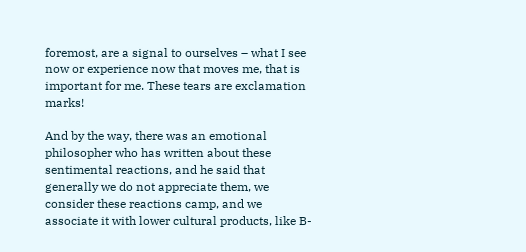foremost, are a signal to ourselves – what I see now or experience now that moves me, that is important for me. These tears are exclamation marks!

And by the way, there was an emotional philosopher who has written about these sentimental reactions, and he said that generally we do not appreciate them, we consider these reactions camp, and we associate it with lower cultural products, like B-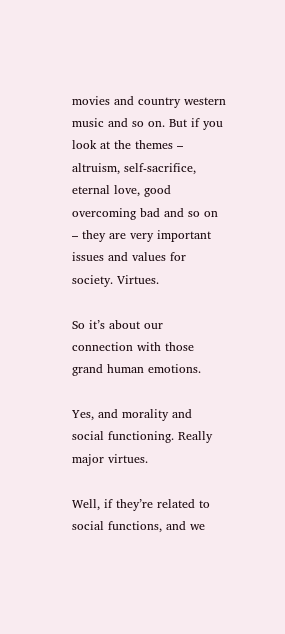movies and country western music and so on. But if you look at the themes – altruism, self-sacrifice, eternal love, good overcoming bad and so on – they are very important issues and values for society. Virtues.

So it’s about our connection with those grand human emotions.

Yes, and morality and social functioning. Really major virtues.

Well, if they’re related to social functions, and we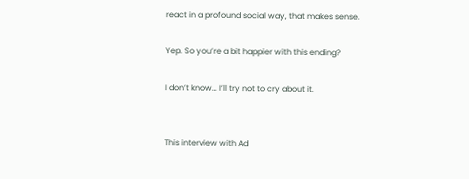react in a profound social way, that makes sense.

Yep. So you’re a bit happier with this ending?

I don’t know… I’ll try not to cry about it.


This interview with Ad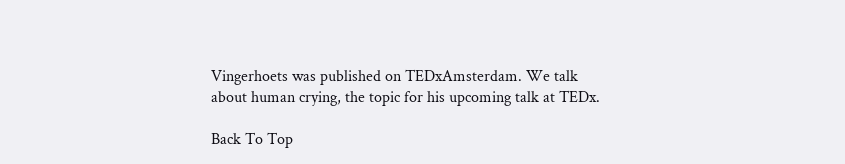Vingerhoets was published on TEDxAmsterdam. We talk about human crying, the topic for his upcoming talk at TEDx.

Back To Top